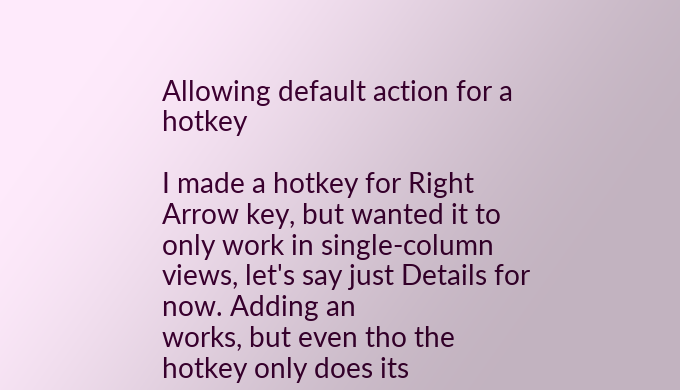Allowing default action for a hotkey

I made a hotkey for Right Arrow key, but wanted it to only work in single-column views, let's say just Details for now. Adding an
works, but even tho the hotkey only does its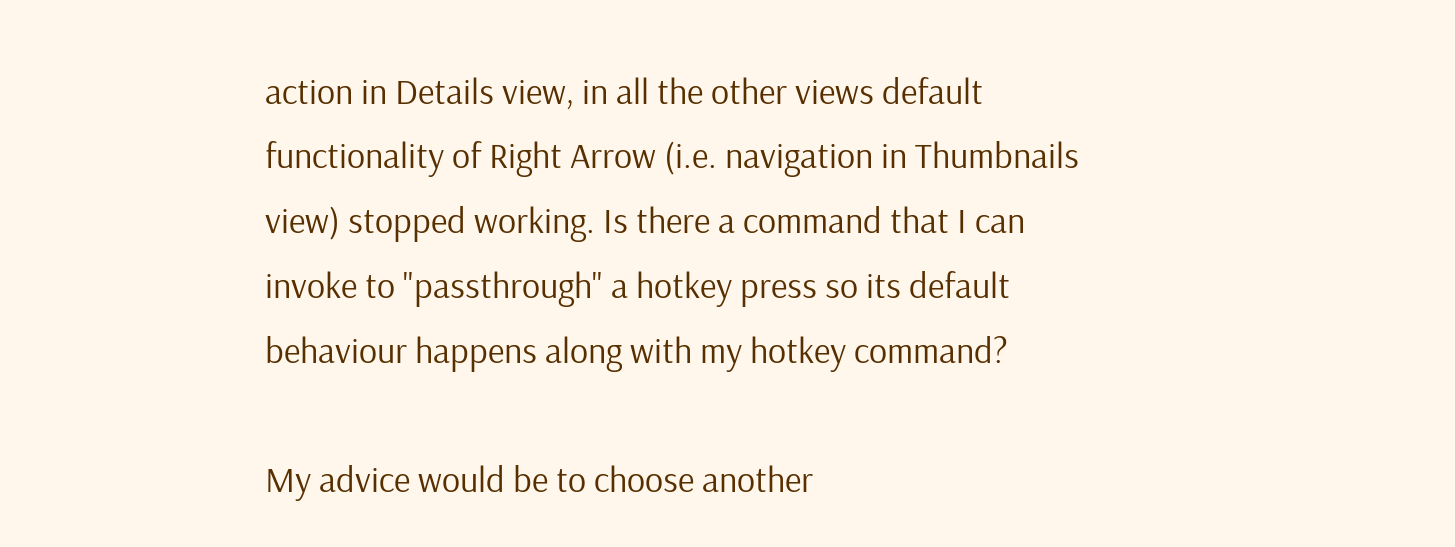action in Details view, in all the other views default functionality of Right Arrow (i.e. navigation in Thumbnails view) stopped working. Is there a command that I can invoke to "passthrough" a hotkey press so its default behaviour happens along with my hotkey command?

My advice would be to choose another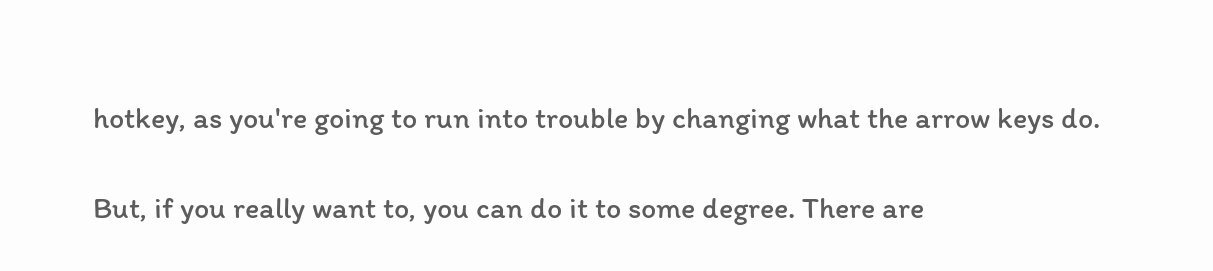hotkey, as you're going to run into trouble by changing what the arrow keys do.

But, if you really want to, you can do it to some degree. There are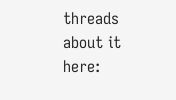threads about it here: